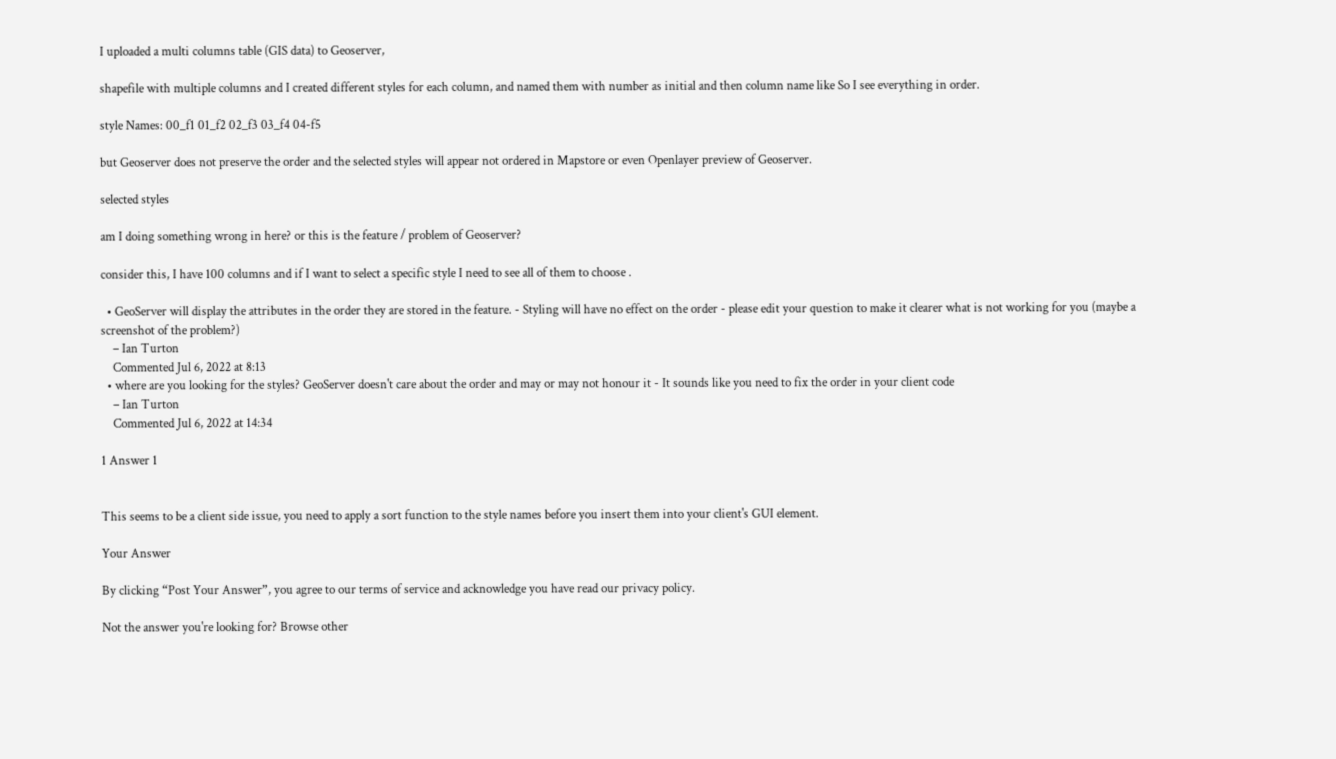I uploaded a multi columns table (GIS data) to Geoserver,

shapefile with multiple columns and I created different styles for each column, and named them with number as initial and then column name like So I see everything in order.

style Names: 00_f1 01_f2 02_f3 03_f4 04-f5

but Geoserver does not preserve the order and the selected styles will appear not ordered in Mapstore or even Openlayer preview of Geoserver.

selected styles

am I doing something wrong in here? or this is the feature / problem of Geoserver?

consider this, I have 100 columns and if I want to select a specific style I need to see all of them to choose .

  • GeoServer will display the attributes in the order they are stored in the feature. - Styling will have no effect on the order - please edit your question to make it clearer what is not working for you (maybe a screenshot of the problem?)
    – Ian Turton
    Commented Jul 6, 2022 at 8:13
  • where are you looking for the styles? GeoServer doesn't care about the order and may or may not honour it - It sounds like you need to fix the order in your client code
    – Ian Turton
    Commented Jul 6, 2022 at 14:34

1 Answer 1


This seems to be a client side issue, you need to apply a sort function to the style names before you insert them into your client's GUI element.

Your Answer

By clicking “Post Your Answer”, you agree to our terms of service and acknowledge you have read our privacy policy.

Not the answer you're looking for? Browse other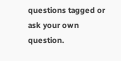questions tagged or ask your own question.